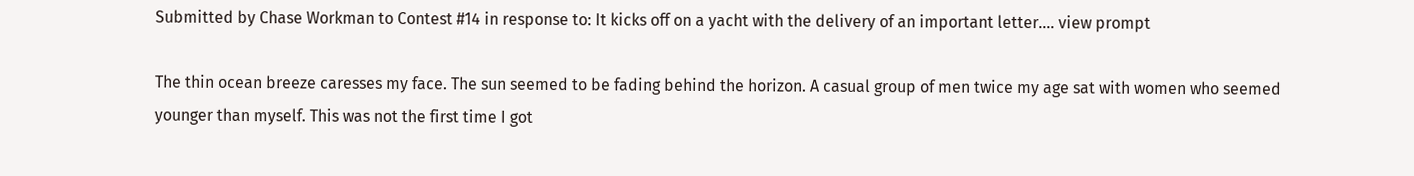Submitted by Chase Workman to Contest #14 in response to: It kicks off on a yacht with the delivery of an important letter.... view prompt

The thin ocean breeze caresses my face. The sun seemed to be fading behind the horizon. A casual group of men twice my age sat with women who seemed younger than myself. This was not the first time I got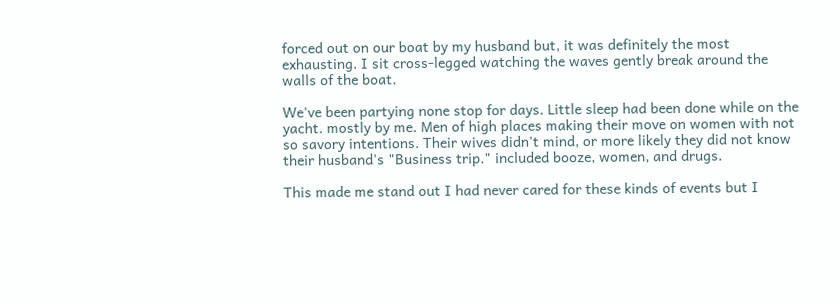forced out on our boat by my husband but, it was definitely the most exhausting. I sit cross-legged watching the waves gently break around the walls of the boat.

We've been partying none stop for days. Little sleep had been done while on the yacht. mostly by me. Men of high places making their move on women with not so savory intentions. Their wives didn't mind, or more likely they did not know their husband's "Business trip." included booze, women, and drugs.

This made me stand out I had never cared for these kinds of events but I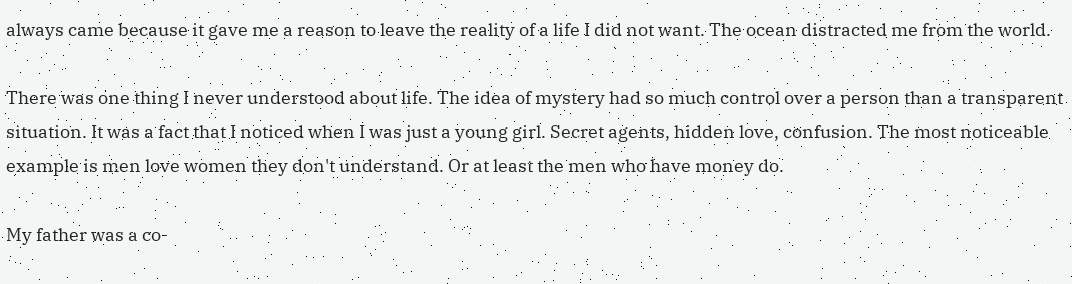always came because it gave me a reason to leave the reality of a life I did not want. The ocean distracted me from the world.

There was one thing I never understood about life. The idea of mystery had so much control over a person than a transparent situation. It was a fact that I noticed when I was just a young girl. Secret agents, hidden love, confusion. The most noticeable example is men love women they don't understand. Or at least the men who have money do.

My father was a co-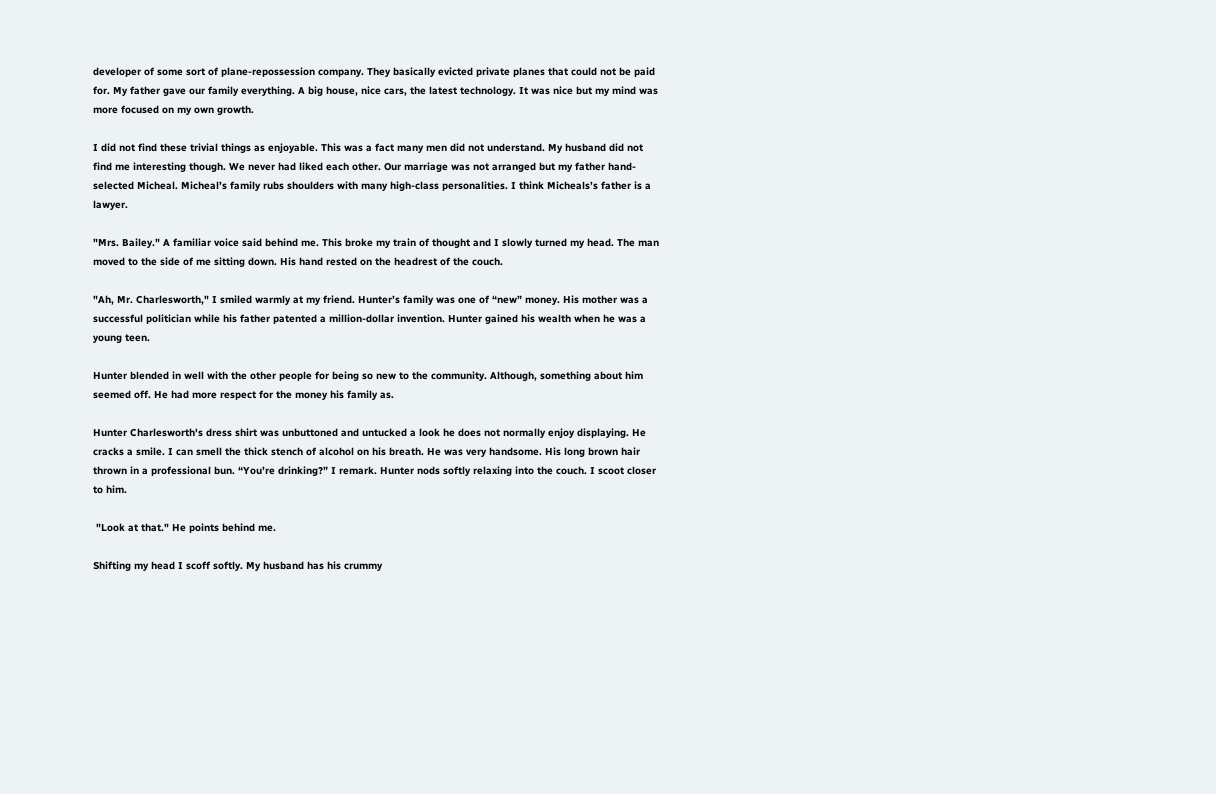developer of some sort of plane-repossession company. They basically evicted private planes that could not be paid for. My father gave our family everything. A big house, nice cars, the latest technology. It was nice but my mind was more focused on my own growth.

I did not find these trivial things as enjoyable. This was a fact many men did not understand. My husband did not find me interesting though. We never had liked each other. Our marriage was not arranged but my father hand-selected Micheal. Micheal’s family rubs shoulders with many high-class personalities. I think Micheals’s father is a lawyer.

"Mrs. Bailey." A familiar voice said behind me. This broke my train of thought and I slowly turned my head. The man moved to the side of me sitting down. His hand rested on the headrest of the couch.

"Ah, Mr. Charlesworth," I smiled warmly at my friend. Hunter’s family was one of “new” money. His mother was a successful politician while his father patented a million-dollar invention. Hunter gained his wealth when he was a young teen.

Hunter blended in well with the other people for being so new to the community. Although, something about him seemed off. He had more respect for the money his family as.

Hunter Charlesworth's dress shirt was unbuttoned and untucked a look he does not normally enjoy displaying. He cracks a smile. I can smell the thick stench of alcohol on his breath. He was very handsome. His long brown hair thrown in a professional bun. “You’re drinking?” I remark. Hunter nods softly relaxing into the couch. I scoot closer to him.

 "Look at that." He points behind me.

Shifting my head I scoff softly. My husband has his crummy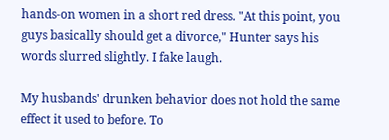hands-on women in a short red dress. "At this point, you guys basically should get a divorce," Hunter says his words slurred slightly. I fake laugh.

My husbands' drunken behavior does not hold the same effect it used to before. To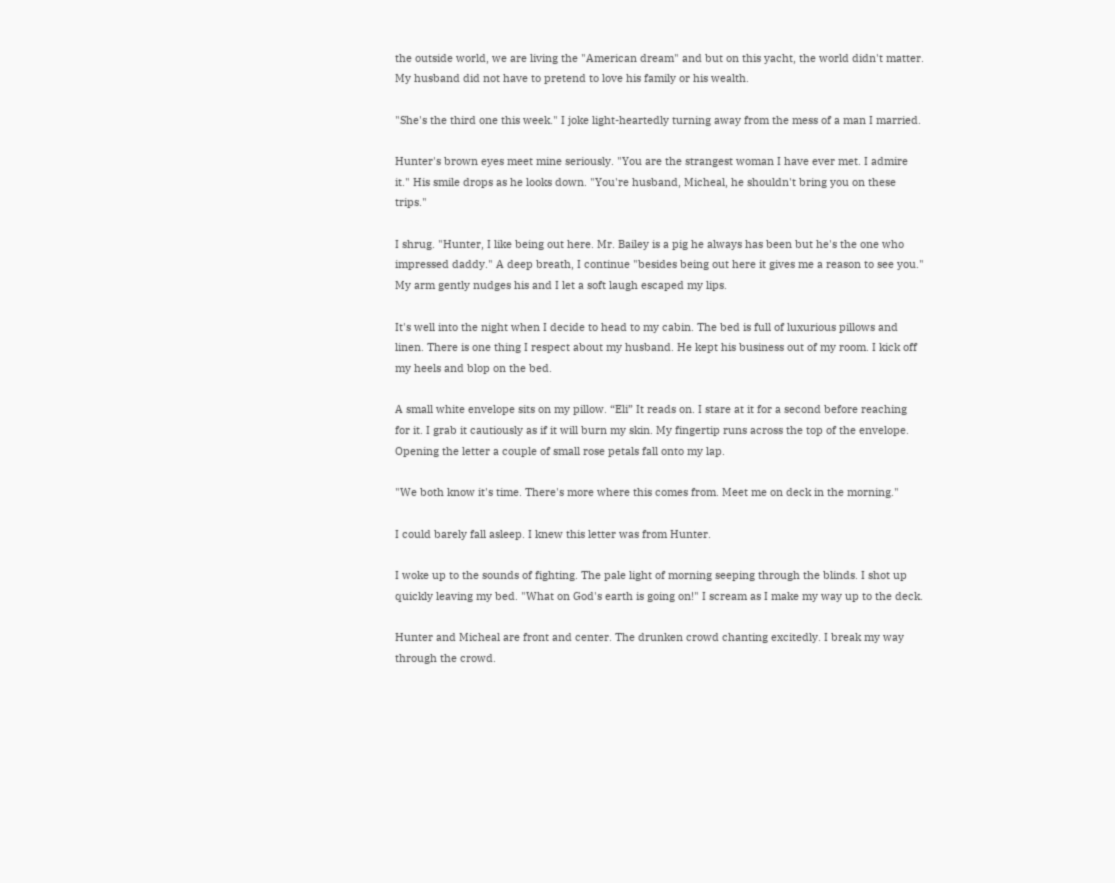the outside world, we are living the "American dream" and but on this yacht, the world didn't matter. My husband did not have to pretend to love his family or his wealth.

"She's the third one this week." I joke light-heartedly turning away from the mess of a man I married.

Hunter's brown eyes meet mine seriously. "You are the strangest woman I have ever met. I admire it." His smile drops as he looks down. "You're husband, Micheal, he shouldn't bring you on these trips."

I shrug. "Hunter, I like being out here. Mr. Bailey is a pig he always has been but he's the one who impressed daddy." A deep breath, I continue "besides being out here it gives me a reason to see you." My arm gently nudges his and I let a soft laugh escaped my lips.

It's well into the night when I decide to head to my cabin. The bed is full of luxurious pillows and linen. There is one thing I respect about my husband. He kept his business out of my room. I kick off my heels and blop on the bed.

A small white envelope sits on my pillow. “Eli” It reads on. I stare at it for a second before reaching for it. I grab it cautiously as if it will burn my skin. My fingertip runs across the top of the envelope. Opening the letter a couple of small rose petals fall onto my lap.

"We both know it's time. There's more where this comes from. Meet me on deck in the morning."

I could barely fall asleep. I knew this letter was from Hunter.

I woke up to the sounds of fighting. The pale light of morning seeping through the blinds. I shot up quickly leaving my bed. "What on God's earth is going on!" I scream as I make my way up to the deck.

Hunter and Micheal are front and center. The drunken crowd chanting excitedly. I break my way through the crowd.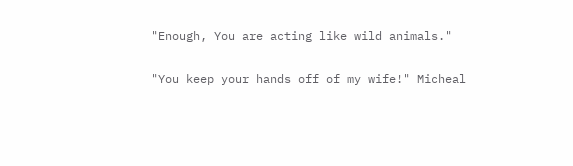"Enough, You are acting like wild animals."

"You keep your hands off of my wife!" Micheal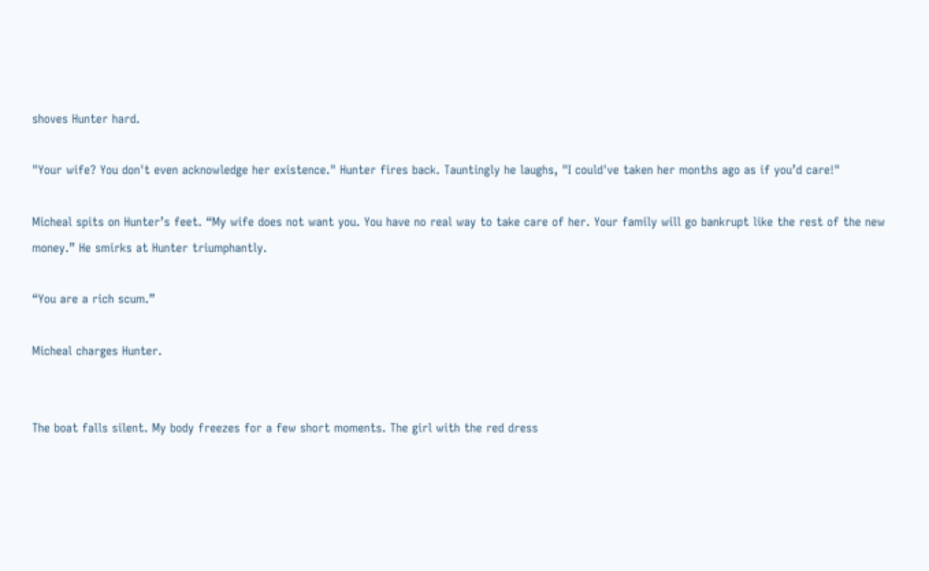shoves Hunter hard.

"Your wife? You don't even acknowledge her existence." Hunter fires back. Tauntingly he laughs, "I could've taken her months ago as if you’d care!"

Micheal spits on Hunter’s feet. “My wife does not want you. You have no real way to take care of her. Your family will go bankrupt like the rest of the new money.” He smirks at Hunter triumphantly.

“You are a rich scum.”

Micheal charges Hunter.


The boat falls silent. My body freezes for a few short moments. The girl with the red dress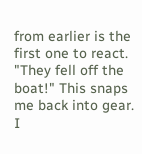from earlier is the first one to react. "They fell off the boat!" This snaps me back into gear. I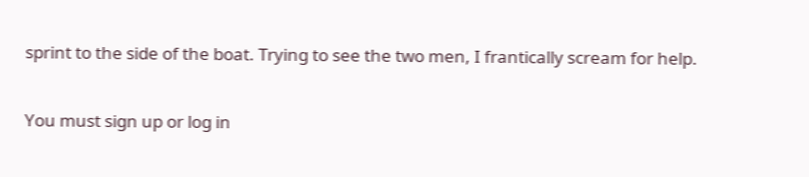sprint to the side of the boat. Trying to see the two men, I frantically scream for help.

You must sign up or log in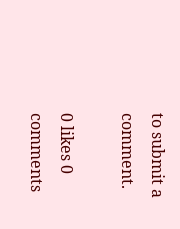to submit a comment.

0 likes 0 comments